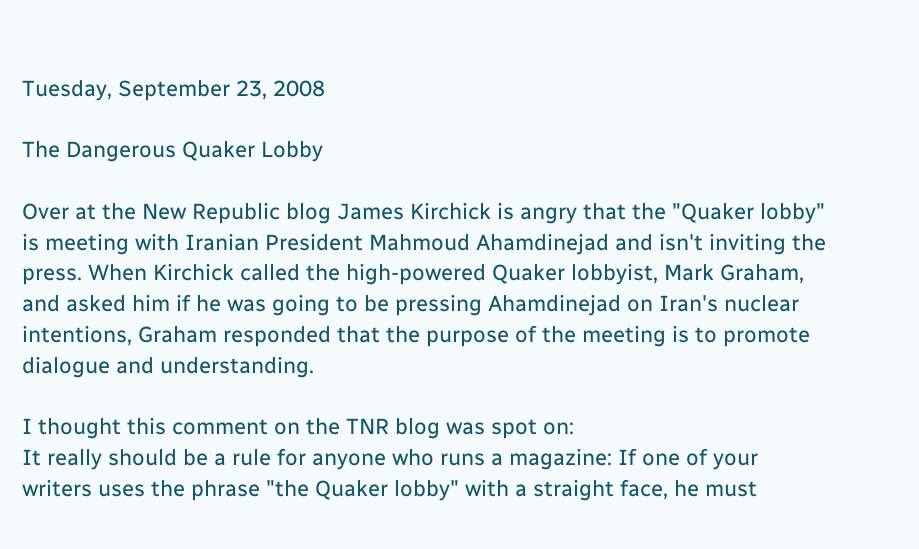Tuesday, September 23, 2008

The Dangerous Quaker Lobby

Over at the New Republic blog James Kirchick is angry that the "Quaker lobby" is meeting with Iranian President Mahmoud Ahamdinejad and isn't inviting the press. When Kirchick called the high-powered Quaker lobbyist, Mark Graham, and asked him if he was going to be pressing Ahamdinejad on Iran's nuclear intentions, Graham responded that the purpose of the meeting is to promote dialogue and understanding.

I thought this comment on the TNR blog was spot on:
It really should be a rule for anyone who runs a magazine: If one of your writers uses the phrase "the Quaker lobby" with a straight face, he must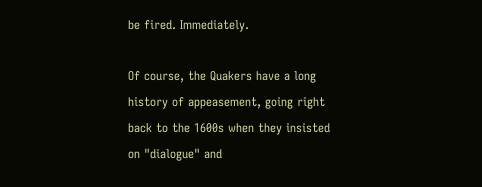be fired. Immediately.

Of course, the Quakers have a long history of appeasement, going right back to the 1600s when they insisted on "dialogue" and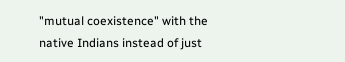"mutual coexistence" with the native Indians instead of just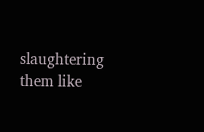slaughtering them like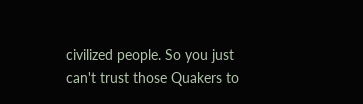civilized people. So you just can't trust those Quakers to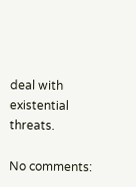deal with existential threats.

No comments: